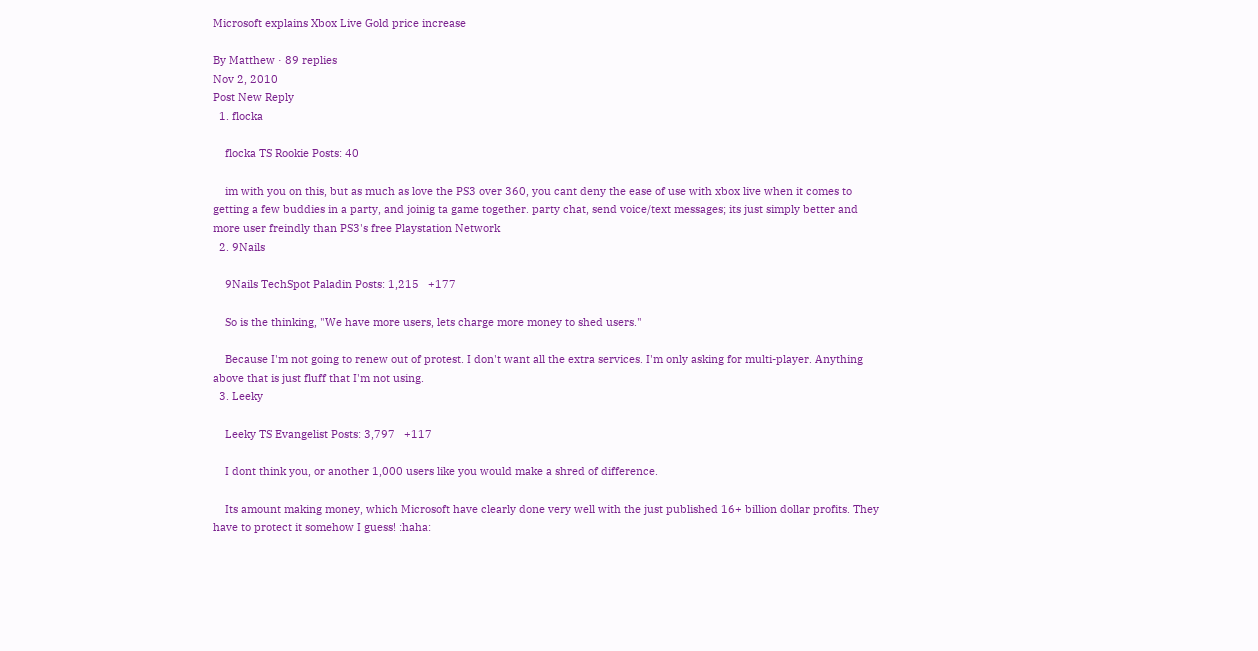Microsoft explains Xbox Live Gold price increase

By Matthew · 89 replies
Nov 2, 2010
Post New Reply
  1. flocka

    flocka TS Rookie Posts: 40

    im with you on this, but as much as love the PS3 over 360, you cant deny the ease of use with xbox live when it comes to getting a few buddies in a party, and joinig ta game together. party chat, send voice/text messages; its just simply better and more user freindly than PS3's free Playstation Network
  2. 9Nails

    9Nails TechSpot Paladin Posts: 1,215   +177

    So is the thinking, "We have more users, lets charge more money to shed users."

    Because I'm not going to renew out of protest. I don't want all the extra services. I'm only asking for multi-player. Anything above that is just fluff that I'm not using.
  3. Leeky

    Leeky TS Evangelist Posts: 3,797   +117

    I dont think you, or another 1,000 users like you would make a shred of difference.

    Its amount making money, which Microsoft have clearly done very well with the just published 16+ billion dollar profits. They have to protect it somehow I guess! :haha: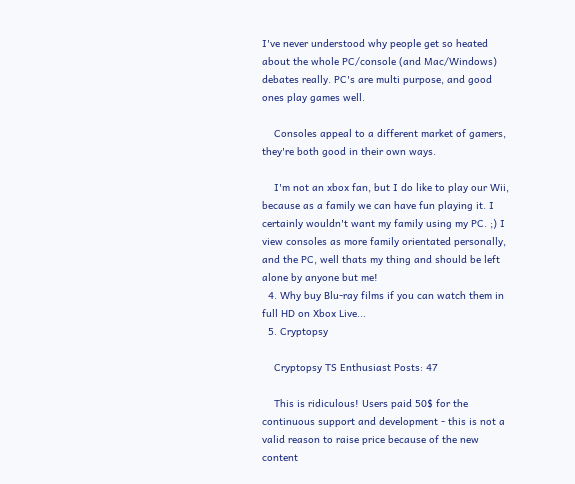I've never understood why people get so heated about the whole PC/console (and Mac/Windows) debates really. PC's are multi purpose, and good ones play games well.

    Consoles appeal to a different market of gamers, they're both good in their own ways.

    I'm not an xbox fan, but I do like to play our Wii, because as a family we can have fun playing it. I certainly wouldn't want my family using my PC. ;) I view consoles as more family orientated personally, and the PC, well thats my thing and should be left alone by anyone but me!
  4. Why buy Blu-ray films if you can watch them in full HD on Xbox Live...
  5. Cryptopsy

    Cryptopsy TS Enthusiast Posts: 47

    This is ridiculous! Users paid 50$ for the continuous support and development - this is not a valid reason to raise price because of the new content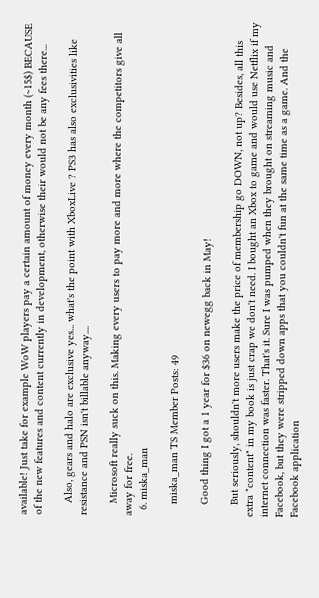available! Just take for example WoW players pay a certain amount of money every month (~15$) BECAUSE of the new features and content currently in development, otherwise their would not be any fees there...

    Also, gears and halo are exclusive yes... what's the point with XboxLive ? PS3 has also exclusivities like resistance and PSN isn't billable anyway....

    Microsoft really suck on this. Making every users to pay more and more where the competitors give all away for free.
  6. miska_man

    miska_man TS Member Posts: 49

    Good thing I got a 1 year for $36 on newegg back in May!

    But seriously, shouldn't more users make the price of membership go DOWN, not up? Besides, all this extra "content" in my book is just crap we don't need. I bought an Xbox to game and would use Netflix if my internet connection was faster. That's it. Sure I was pumped when they brought on streaming music and Facebook, but they were stripped down apps that you couldn't fun at the same time as a game. And the Facebook application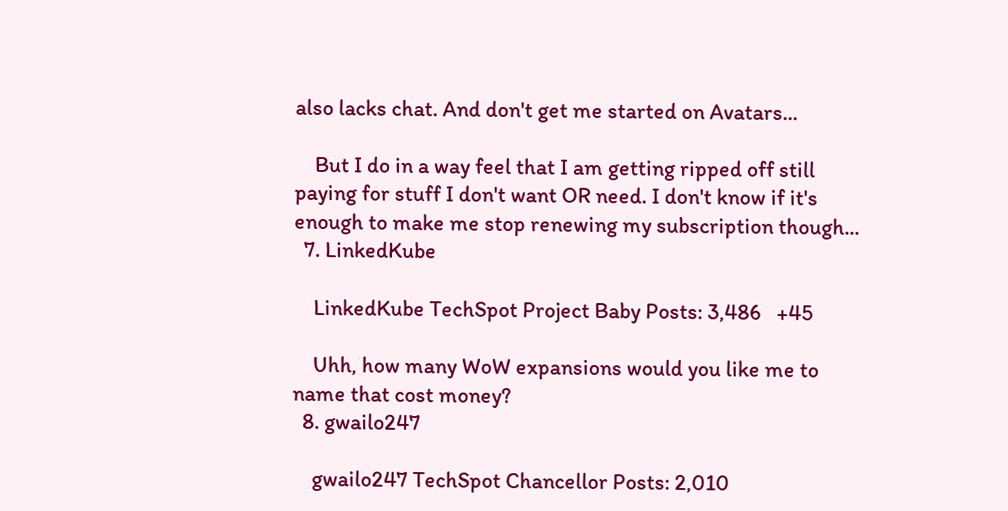also lacks chat. And don't get me started on Avatars...

    But I do in a way feel that I am getting ripped off still paying for stuff I don't want OR need. I don't know if it's enough to make me stop renewing my subscription though...
  7. LinkedKube

    LinkedKube TechSpot Project Baby Posts: 3,486   +45

    Uhh, how many WoW expansions would you like me to name that cost money?
  8. gwailo247

    gwailo247 TechSpot Chancellor Posts: 2,010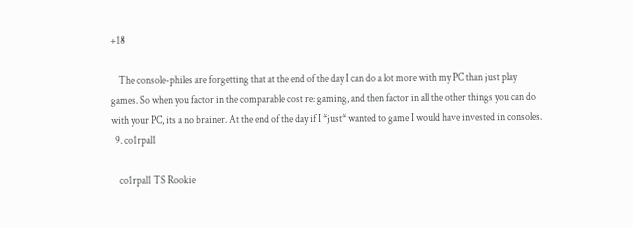+18

    The console-philes are forgetting that at the end of the day I can do a lot more with my PC than just play games. So when you factor in the comparable cost re: gaming, and then factor in all the other things you can do with your PC, its a no brainer. At the end of the day if I *just* wanted to game I would have invested in consoles.
  9. co1rpal1

    co1rpal1 TS Rookie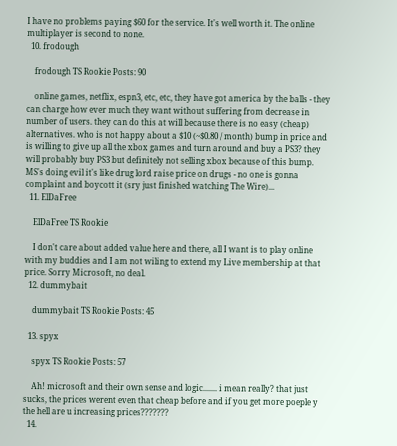I have no problems paying $60 for the service. It's well worth it. The online multiplayer is second to none.
  10. frodough

    frodough TS Rookie Posts: 90

    online games, netflix, espn3, etc, etc, they have got america by the balls - they can charge how ever much they want without suffering from decrease in number of users. they can do this at will because there is no easy (cheap) alternatives. who is not happy about a $10 (~$0.80 / month) bump in price and is willing to give up all the xbox games and turn around and buy a PS3? they will probably buy PS3 but definitely not selling xbox because of this bump. MS's doing evil it's like drug lord raise price on drugs - no one is gonna complaint and boycott it (sry just finished watching The Wire)...
  11. ElDaFree

    ElDaFree TS Rookie

    I don't care about added value here and there, all I want is to play online with my buddies and I am not wiling to extend my Live membership at that price. Sorry Microsoft, no deal.
  12. dummybait

    dummybait TS Rookie Posts: 45

  13. spyx

    spyx TS Rookie Posts: 57

    Ah! microsoft and their own sense and logic....... i mean really? that just sucks, the prices werent even that cheap before and if you get more poeple y the hell are u increasing prices???????
  14.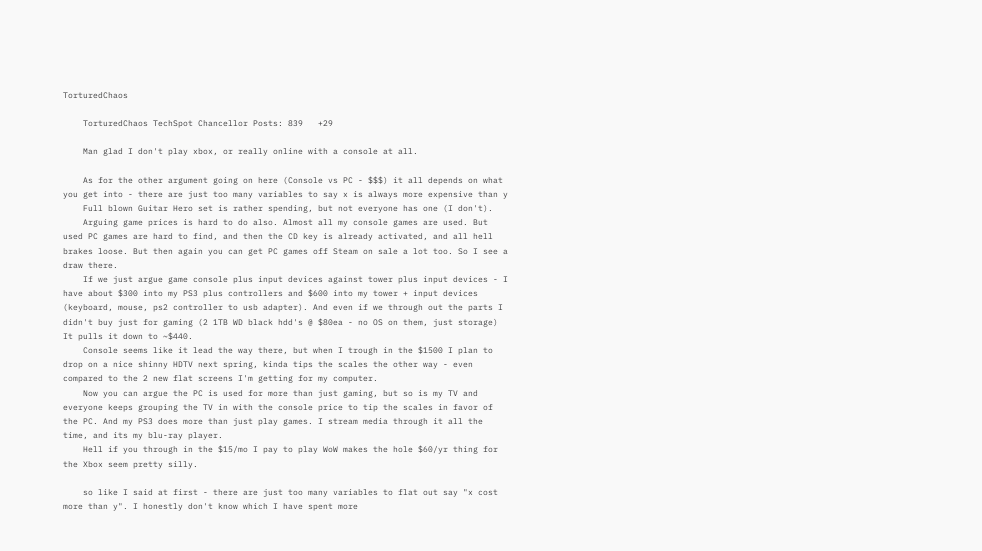TorturedChaos

    TorturedChaos TechSpot Chancellor Posts: 839   +29

    Man glad I don't play xbox, or really online with a console at all.

    As for the other argument going on here (Console vs PC - $$$) it all depends on what you get into - there are just too many variables to say x is always more expensive than y
    Full blown Guitar Hero set is rather spending, but not everyone has one (I don't).
    Arguing game prices is hard to do also. Almost all my console games are used. But used PC games are hard to find, and then the CD key is already activated, and all hell brakes loose. But then again you can get PC games off Steam on sale a lot too. So I see a draw there.
    If we just argue game console plus input devices against tower plus input devices - I have about $300 into my PS3 plus controllers and $600 into my tower + input devices (keyboard, mouse, ps2 controller to usb adapter). And even if we through out the parts I didn't buy just for gaming (2 1TB WD black hdd's @ $80ea - no OS on them, just storage) It pulls it down to ~$440.
    Console seems like it lead the way there, but when I trough in the $1500 I plan to drop on a nice shinny HDTV next spring, kinda tips the scales the other way - even compared to the 2 new flat screens I'm getting for my computer.
    Now you can argue the PC is used for more than just gaming, but so is my TV and everyone keeps grouping the TV in with the console price to tip the scales in favor of the PC. And my PS3 does more than just play games. I stream media through it all the time, and its my blu-ray player.
    Hell if you through in the $15/mo I pay to play WoW makes the hole $60/yr thing for the Xbox seem pretty silly.

    so like I said at first - there are just too many variables to flat out say "x cost more than y". I honestly don't know which I have spent more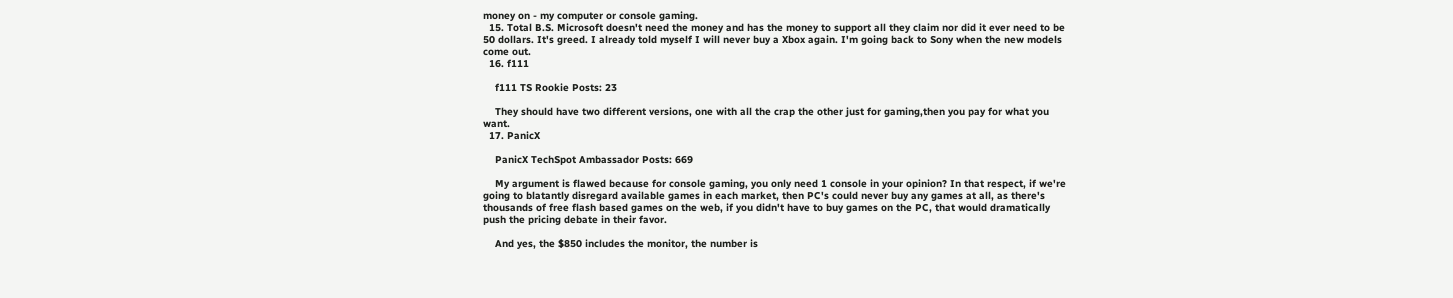money on - my computer or console gaming.
  15. Total B.S. Microsoft doesn't need the money and has the money to support all they claim nor did it ever need to be 50 dollars. It's greed. I already told myself I will never buy a Xbox again. I'm going back to Sony when the new models come out.
  16. f111

    f111 TS Rookie Posts: 23

    They should have two different versions, one with all the crap the other just for gaming,then you pay for what you want.
  17. PanicX

    PanicX TechSpot Ambassador Posts: 669

    My argument is flawed because for console gaming, you only need 1 console in your opinion? In that respect, if we're going to blatantly disregard available games in each market, then PC's could never buy any games at all, as there's thousands of free flash based games on the web, if you didn't have to buy games on the PC, that would dramatically push the pricing debate in their favor.

    And yes, the $850 includes the monitor, the number is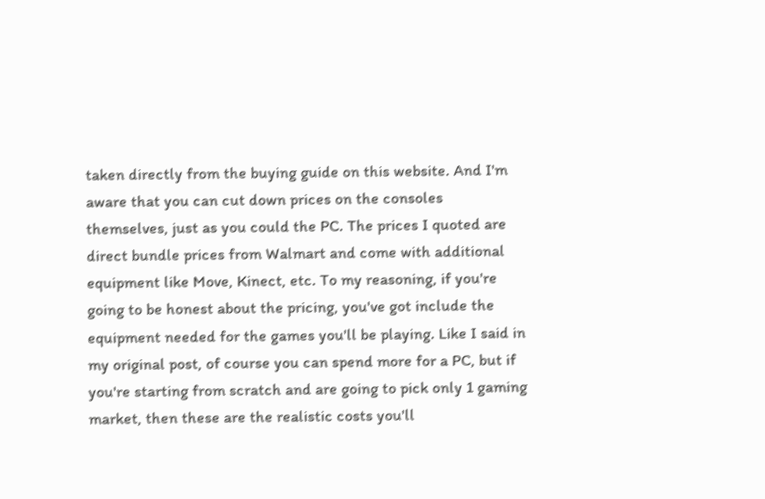taken directly from the buying guide on this website. And I'm aware that you can cut down prices on the consoles themselves, just as you could the PC. The prices I quoted are direct bundle prices from Walmart and come with additional equipment like Move, Kinect, etc. To my reasoning, if you're going to be honest about the pricing, you've got include the equipment needed for the games you'll be playing. Like I said in my original post, of course you can spend more for a PC, but if you're starting from scratch and are going to pick only 1 gaming market, then these are the realistic costs you'll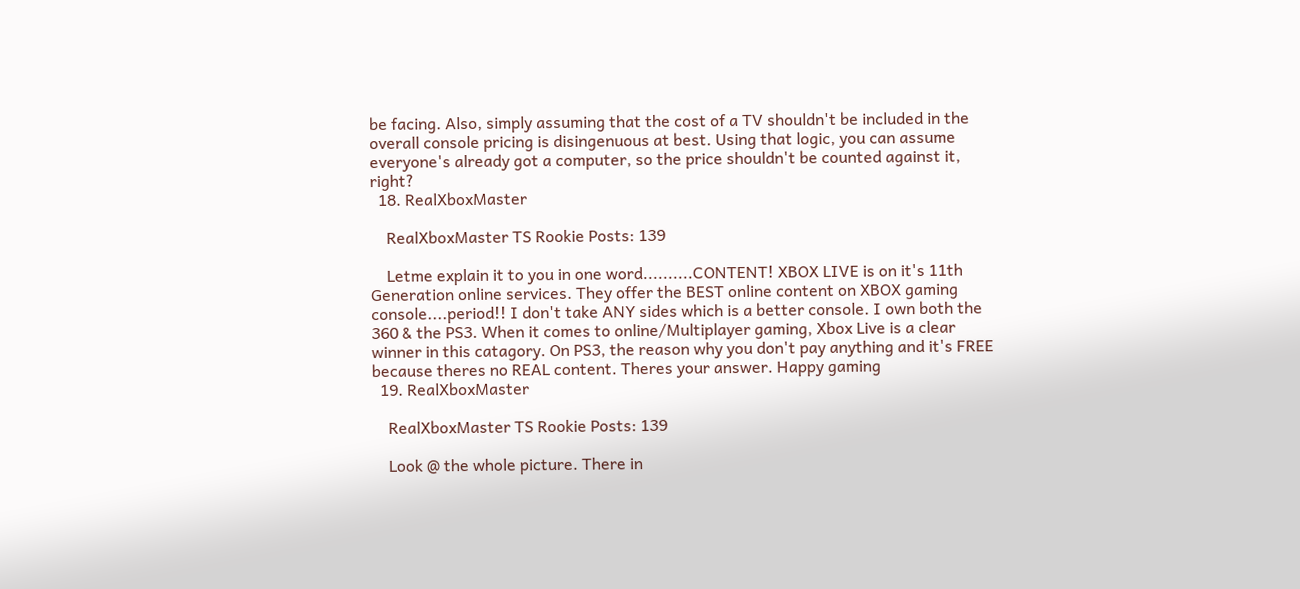be facing. Also, simply assuming that the cost of a TV shouldn't be included in the overall console pricing is disingenuous at best. Using that logic, you can assume everyone's already got a computer, so the price shouldn't be counted against it, right?
  18. RealXboxMaster

    RealXboxMaster TS Rookie Posts: 139

    Letme explain it to you in one word..........CONTENT! XBOX LIVE is on it's 11th Generation online services. They offer the BEST online content on XBOX gaming console....period!! I don't take ANY sides which is a better console. I own both the 360 & the PS3. When it comes to online/Multiplayer gaming, Xbox Live is a clear winner in this catagory. On PS3, the reason why you don't pay anything and it's FREE because theres no REAL content. Theres your answer. Happy gaming
  19. RealXboxMaster

    RealXboxMaster TS Rookie Posts: 139

    Look @ the whole picture. There in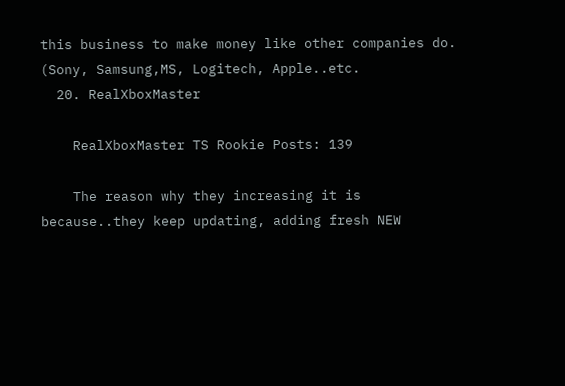this business to make money like other companies do. (Sony, Samsung,MS, Logitech, Apple..etc.
  20. RealXboxMaster

    RealXboxMaster TS Rookie Posts: 139

    The reason why they increasing it is because..they keep updating, adding fresh NEW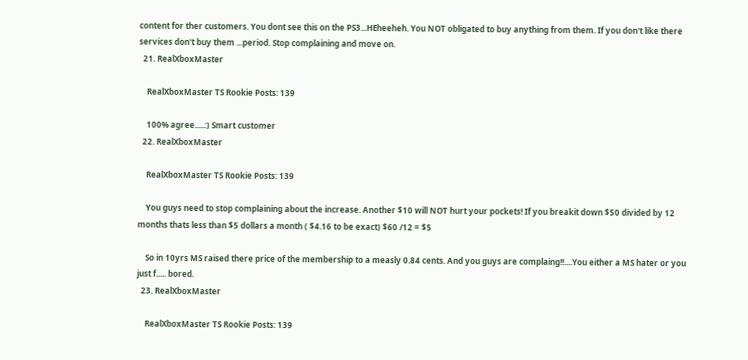content for ther customers. You dont see this on the PS3...HEheeheh. You NOT obligated to buy anything from them. If you don't like there services don't buy them ...period. Stop complaining and move on.
  21. RealXboxMaster

    RealXboxMaster TS Rookie Posts: 139

    100% agree.....:) Smart customer
  22. RealXboxMaster

    RealXboxMaster TS Rookie Posts: 139

    You guys need to stop complaining about the increase. Another $10 will NOT hurt your pockets! If you breakit down $50 divided by 12 months thats less than $5 dollars a month ( $4.16 to be exact) $60 /12 = $5

    So in 10yrs MS raised there price of the membership to a measly 0.84 cents. And you guys are complaing!!....You either a MS hater or you just f..... bored.
  23. RealXboxMaster

    RealXboxMaster TS Rookie Posts: 139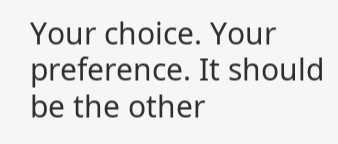Your choice. Your preference. It should be the other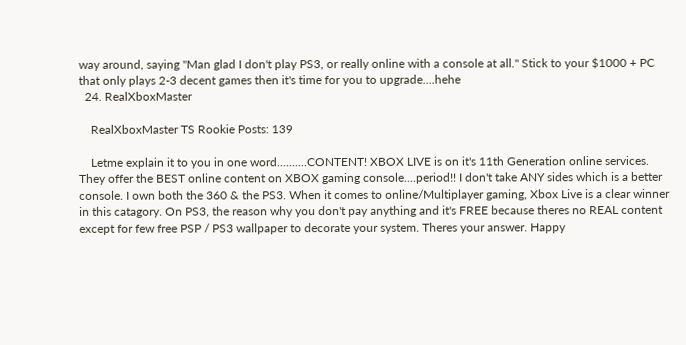way around, saying "Man glad I don't play PS3, or really online with a console at all." Stick to your $1000 + PC that only plays 2-3 decent games then it's time for you to upgrade....hehe
  24. RealXboxMaster

    RealXboxMaster TS Rookie Posts: 139

    Letme explain it to you in one word..........CONTENT! XBOX LIVE is on it's 11th Generation online services. They offer the BEST online content on XBOX gaming console....period!! I don't take ANY sides which is a better console. I own both the 360 & the PS3. When it comes to online/Multiplayer gaming, Xbox Live is a clear winner in this catagory. On PS3, the reason why you don't pay anything and it's FREE because theres no REAL content except for few free PSP / PS3 wallpaper to decorate your system. Theres your answer. Happy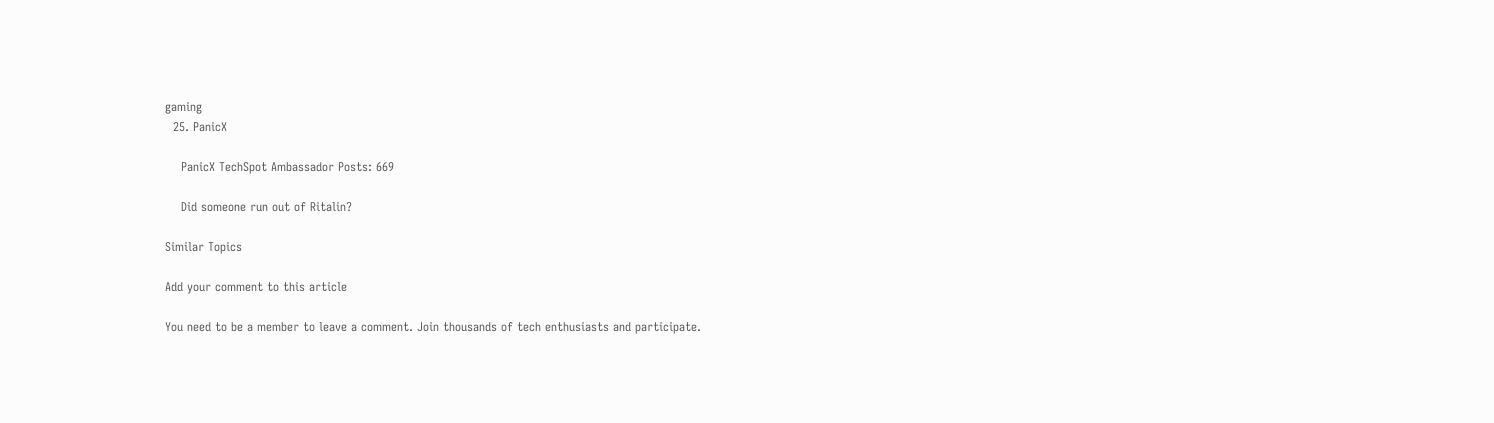gaming
  25. PanicX

    PanicX TechSpot Ambassador Posts: 669

    Did someone run out of Ritalin?

Similar Topics

Add your comment to this article

You need to be a member to leave a comment. Join thousands of tech enthusiasts and participate.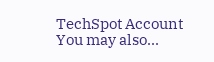TechSpot Account You may also...